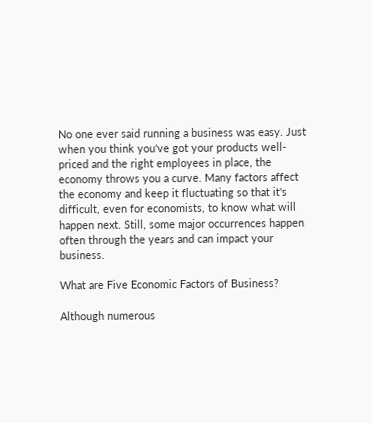No one ever said running a business was easy. Just when you think you've got your products well-priced and the right employees in place, the economy throws you a curve. Many factors affect the economy and keep it fluctuating so that it's difficult, even for economists, to know what will happen next. Still, some major occurrences happen often through the years and can impact your business.

What are Five Economic Factors of Business?

Although numerous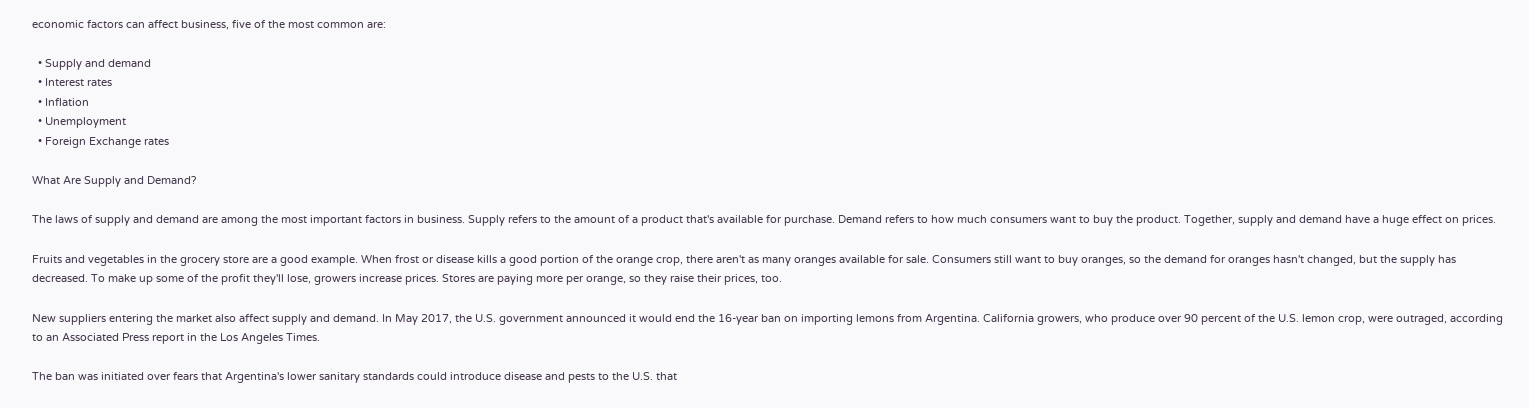economic factors can affect business, five of the most common are:

  • Supply and demand
  • Interest rates
  • Inflation
  • Unemployment
  • Foreign Exchange rates

What Are Supply and Demand?

The laws of supply and demand are among the most important factors in business. Supply refers to the amount of a product that's available for purchase. Demand refers to how much consumers want to buy the product. Together, supply and demand have a huge effect on prices.

Fruits and vegetables in the grocery store are a good example. When frost or disease kills a good portion of the orange crop, there aren't as many oranges available for sale. Consumers still want to buy oranges, so the demand for oranges hasn't changed, but the supply has decreased. To make up some of the profit they'll lose, growers increase prices. Stores are paying more per orange, so they raise their prices, too.

New suppliers entering the market also affect supply and demand. In May 2017, the U.S. government announced it would end the 16-year ban on importing lemons from Argentina. California growers, who produce over 90 percent of the U.S. lemon crop, were outraged, according to an Associated Press report in the Los Angeles Times.

The ban was initiated over fears that Argentina's lower sanitary standards could introduce disease and pests to the U.S. that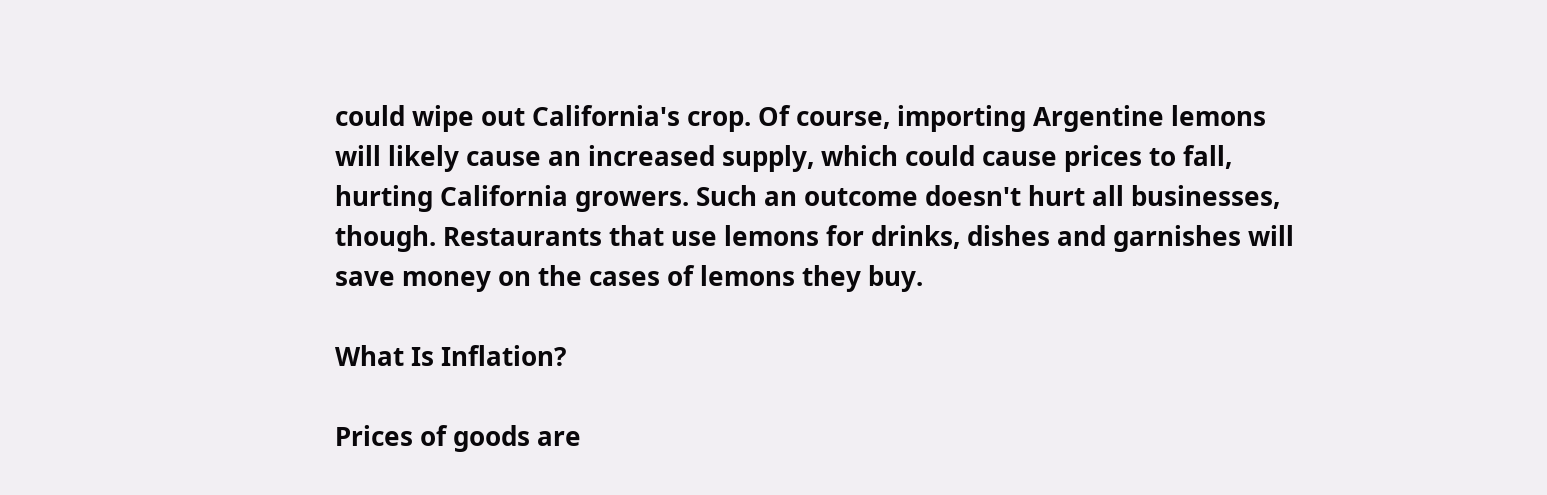could wipe out California's crop. Of course, importing Argentine lemons will likely cause an increased supply, which could cause prices to fall, hurting California growers. Such an outcome doesn't hurt all businesses, though. Restaurants that use lemons for drinks, dishes and garnishes will save money on the cases of lemons they buy.

What Is Inflation?

Prices of goods are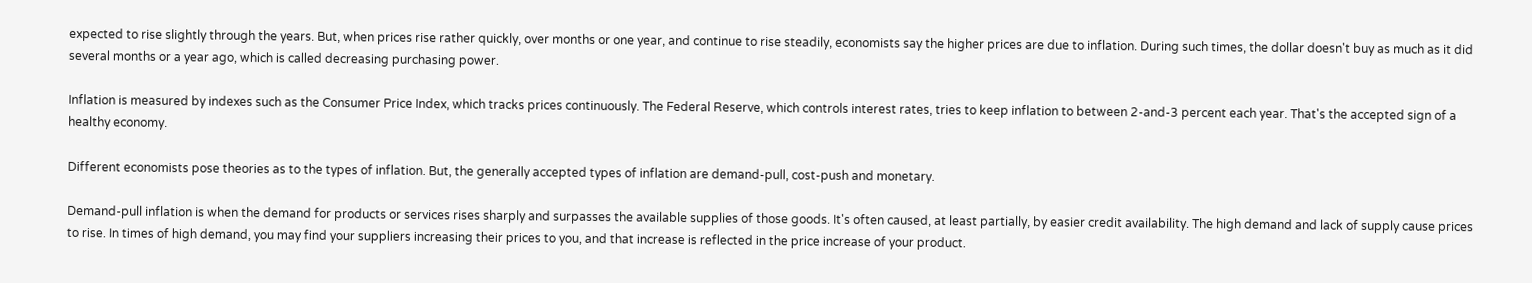expected to rise slightly through the years. But, when prices rise rather quickly, over months or one year, and continue to rise steadily, economists say the higher prices are due to inflation. During such times, the dollar doesn't buy as much as it did several months or a year ago, which is called decreasing purchasing power.

Inflation is measured by indexes such as the Consumer Price Index, which tracks prices continuously. The Federal Reserve, which controls interest rates, tries to keep inflation to between 2-and-3 percent each year. That's the accepted sign of a healthy economy.

Different economists pose theories as to the types of inflation. But, the generally accepted types of inflation are demand-pull, cost-push and monetary.

Demand-pull inflation is when the demand for products or services rises sharply and surpasses the available supplies of those goods. It's often caused, at least partially, by easier credit availability. The high demand and lack of supply cause prices to rise. In times of high demand, you may find your suppliers increasing their prices to you, and that increase is reflected in the price increase of your product.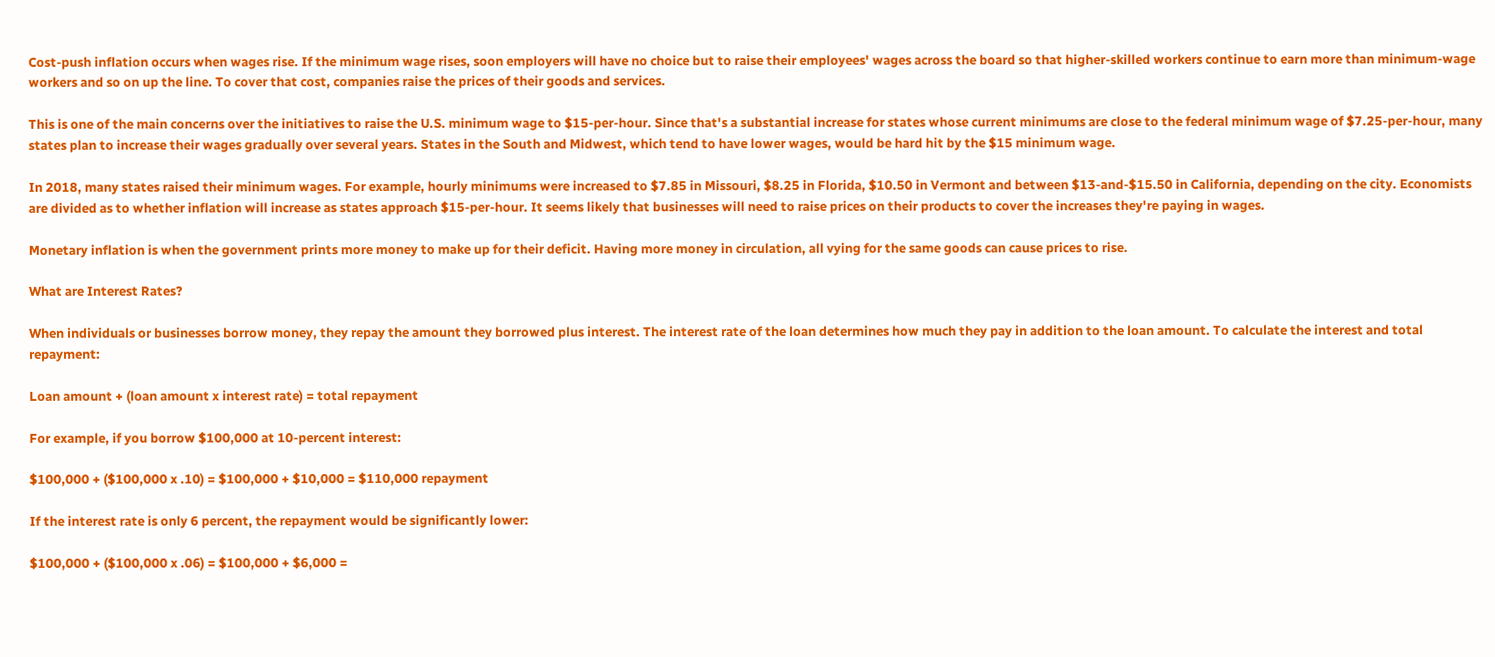Cost-push inflation occurs when wages rise. If the minimum wage rises, soon employers will have no choice but to raise their employees' wages across the board so that higher-skilled workers continue to earn more than minimum-wage workers and so on up the line. To cover that cost, companies raise the prices of their goods and services.

This is one of the main concerns over the initiatives to raise the U.S. minimum wage to $15-per-hour. Since that's a substantial increase for states whose current minimums are close to the federal minimum wage of $7.25-per-hour, many states plan to increase their wages gradually over several years. States in the South and Midwest, which tend to have lower wages, would be hard hit by the $15 minimum wage.

In 2018, many states raised their minimum wages. For example, hourly minimums were increased to $7.85 in Missouri, $8.25 in Florida, $10.50 in Vermont and between $13-and-$15.50 in California, depending on the city. Economists are divided as to whether inflation will increase as states approach $15-per-hour. It seems likely that businesses will need to raise prices on their products to cover the increases they're paying in wages.

Monetary inflation is when the government prints more money to make up for their deficit. Having more money in circulation, all vying for the same goods can cause prices to rise.

What are Interest Rates?

When individuals or businesses borrow money, they repay the amount they borrowed plus interest. The interest rate of the loan determines how much they pay in addition to the loan amount. To calculate the interest and total repayment:

Loan amount + (loan amount x interest rate) = total repayment

For example, if you borrow $100,000 at 10-percent interest:

$100,000 + ($100,000 x .10) = $100,000 + $10,000 = $110,000 repayment

If the interest rate is only 6 percent, the repayment would be significantly lower:

$100,000 + ($100,000 x .06) = $100,000 + $6,000 =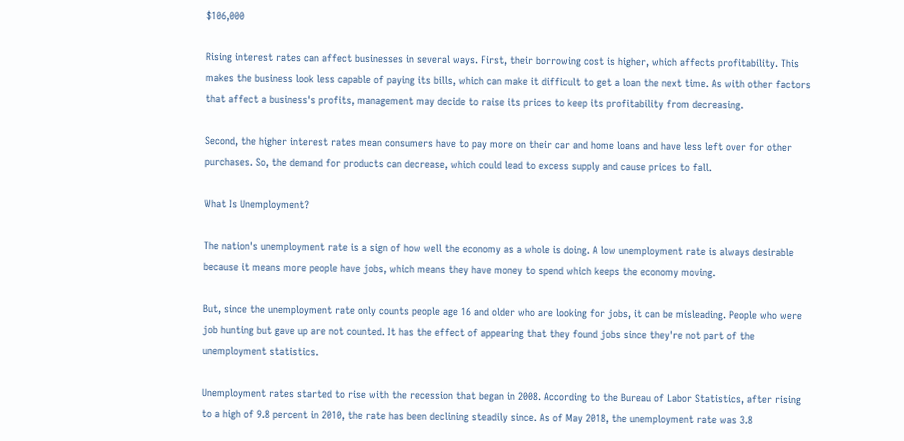$106,000

Rising interest rates can affect businesses in several ways. First, their borrowing cost is higher, which affects profitability. This makes the business look less capable of paying its bills, which can make it difficult to get a loan the next time. As with other factors that affect a business's profits, management may decide to raise its prices to keep its profitability from decreasing.

Second, the higher interest rates mean consumers have to pay more on their car and home loans and have less left over for other purchases. So, the demand for products can decrease, which could lead to excess supply and cause prices to fall.

What Is Unemployment?

The nation's unemployment rate is a sign of how well the economy as a whole is doing. A low unemployment rate is always desirable because it means more people have jobs, which means they have money to spend which keeps the economy moving.

But, since the unemployment rate only counts people age 16 and older who are looking for jobs, it can be misleading. People who were job hunting but gave up are not counted. It has the effect of appearing that they found jobs since they're not part of the unemployment statistics.

Unemployment rates started to rise with the recession that began in 2008. According to the Bureau of Labor Statistics, after rising to a high of 9.8 percent in 2010, the rate has been declining steadily since. As of May 2018, the unemployment rate was 3.8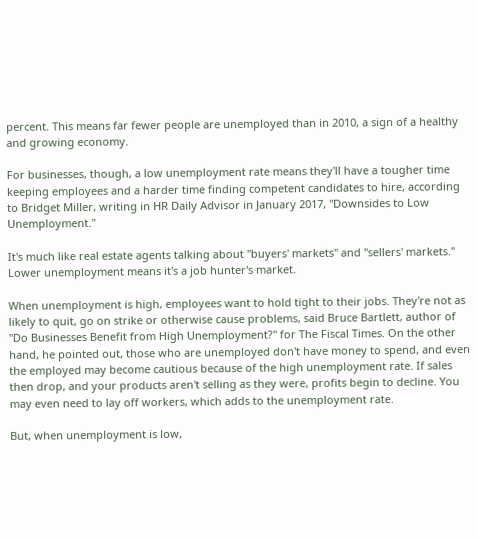percent. This means far fewer people are unemployed than in 2010, a sign of a healthy and growing economy.

For businesses, though, a low unemployment rate means they'll have a tougher time keeping employees and a harder time finding competent candidates to hire, according to Bridget Miller, writing in HR Daily Advisor in January 2017, "Downsides to Low Unemployment."

It's much like real estate agents talking about "buyers' markets" and "sellers' markets." Lower unemployment means it's a job hunter's market.

When unemployment is high, employees want to hold tight to their jobs. They're not as likely to quit, go on strike or otherwise cause problems, said Bruce Bartlett, author of "Do Businesses Benefit from High Unemployment?" for The Fiscal Times. On the other hand, he pointed out, those who are unemployed don't have money to spend, and even the employed may become cautious because of the high unemployment rate. If sales then drop, and your products aren't selling as they were, profits begin to decline. You may even need to lay off workers, which adds to the unemployment rate.

But, when unemployment is low,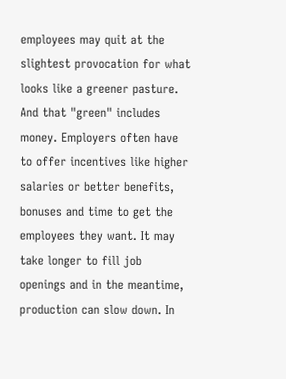employees may quit at the slightest provocation for what looks like a greener pasture. And that "green" includes money. Employers often have to offer incentives like higher salaries or better benefits, bonuses and time to get the employees they want. It may take longer to fill job openings and in the meantime, production can slow down. In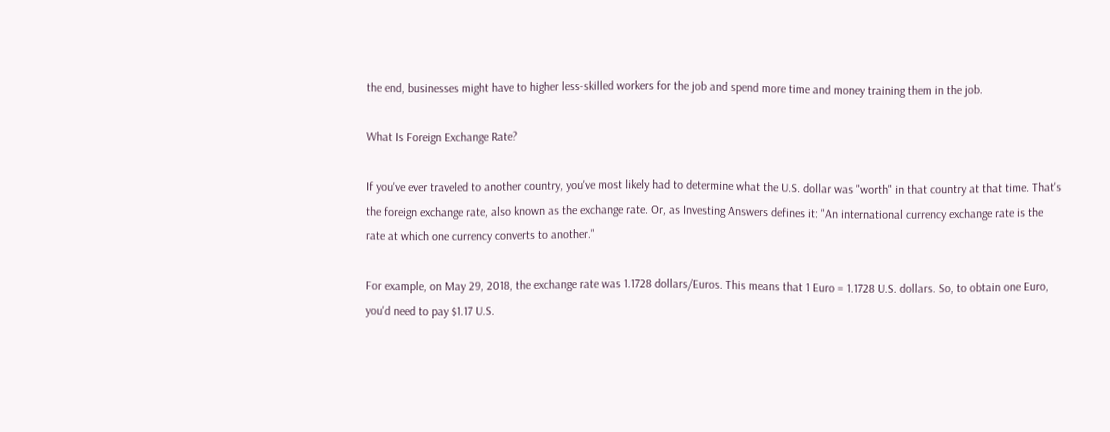the end, businesses might have to higher less-skilled workers for the job and spend more time and money training them in the job.

What Is Foreign Exchange Rate?

If you've ever traveled to another country, you've most likely had to determine what the U.S. dollar was "worth" in that country at that time. That's the foreign exchange rate, also known as the exchange rate. Or, as Investing Answers defines it: "An international currency exchange rate is the rate at which one currency converts to another."

For example, on May 29, 2018, the exchange rate was 1.1728 dollars/Euros. This means that 1 Euro = 1.1728 U.S. dollars. So, to obtain one Euro, you'd need to pay $1.17 U.S.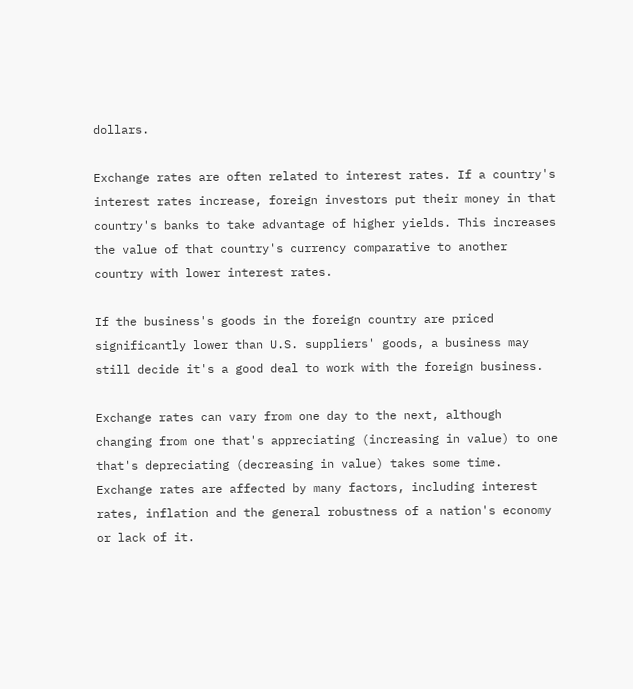dollars.

Exchange rates are often related to interest rates. If a country's interest rates increase, foreign investors put their money in that country's banks to take advantage of higher yields. This increases the value of that country's currency comparative to another country with lower interest rates.

If the business's goods in the foreign country are priced significantly lower than U.S. suppliers' goods, a business may still decide it's a good deal to work with the foreign business.

Exchange rates can vary from one day to the next, although changing from one that's appreciating (increasing in value) to one that's depreciating (decreasing in value) takes some time. Exchange rates are affected by many factors, including interest rates, inflation and the general robustness of a nation's economy or lack of it.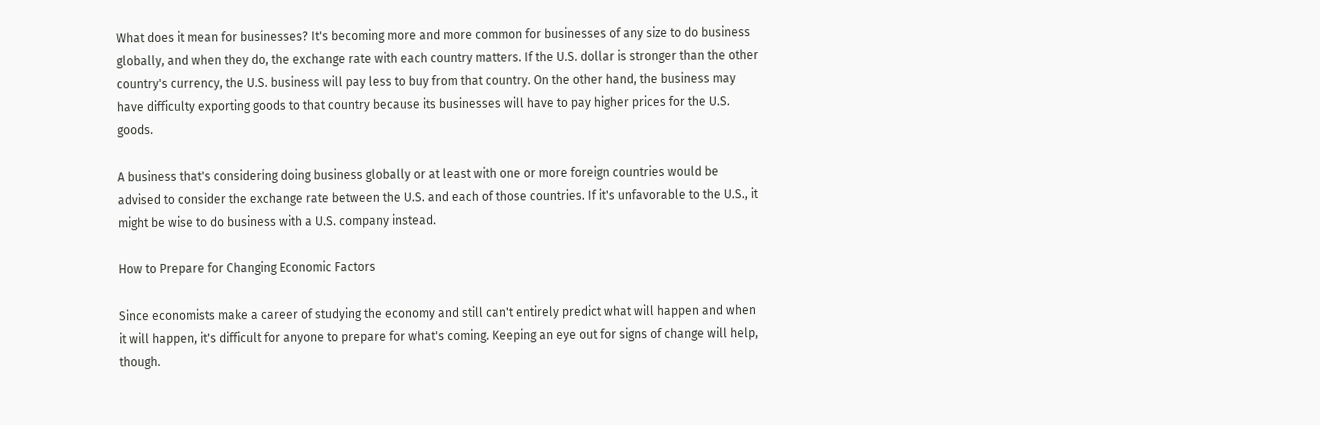What does it mean for businesses? It's becoming more and more common for businesses of any size to do business globally, and when they do, the exchange rate with each country matters. If the U.S. dollar is stronger than the other country's currency, the U.S. business will pay less to buy from that country. On the other hand, the business may have difficulty exporting goods to that country because its businesses will have to pay higher prices for the U.S. goods.

A business that's considering doing business globally or at least with one or more foreign countries would be advised to consider the exchange rate between the U.S. and each of those countries. If it's unfavorable to the U.S., it might be wise to do business with a U.S. company instead.

How to Prepare for Changing Economic Factors

Since economists make a career of studying the economy and still can't entirely predict what will happen and when it will happen, it's difficult for anyone to prepare for what's coming. Keeping an eye out for signs of change will help, though.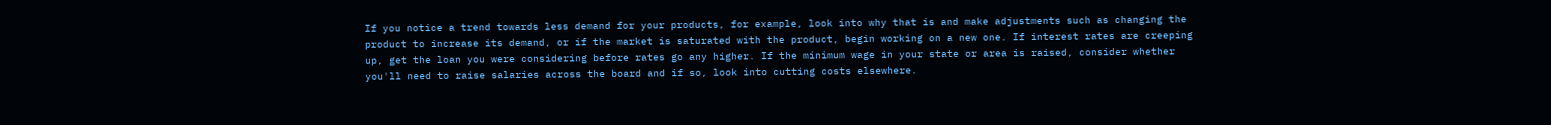If you notice a trend towards less demand for your products, for example, look into why that is and make adjustments such as changing the product to increase its demand, or if the market is saturated with the product, begin working on a new one. If interest rates are creeping up, get the loan you were considering before rates go any higher. If the minimum wage in your state or area is raised, consider whether you'll need to raise salaries across the board and if so, look into cutting costs elsewhere.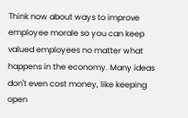Think now about ways to improve employee morale so you can keep valued employees no matter what happens in the economy. Many ideas don't even cost money, like keeping open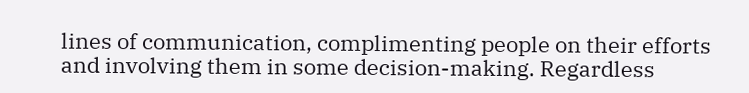lines of communication, complimenting people on their efforts and involving them in some decision-making. Regardless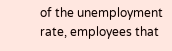of the unemployment rate, employees that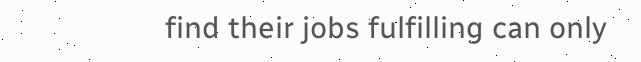find their jobs fulfilling can only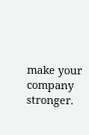make your company stronger.